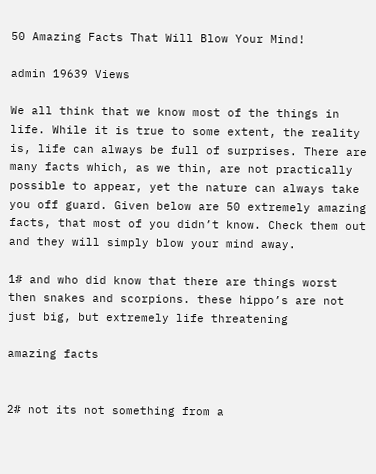50 Amazing Facts That Will Blow Your Mind!

admin 19639 Views

We all think that we know most of the things in life. While it is true to some extent, the reality is, life can always be full of surprises. There are many facts which, as we thin, are not practically possible to appear, yet the nature can always take you off guard. Given below are 50 extremely amazing facts, that most of you didn’t know. Check them out and they will simply blow your mind away.

1# and who did know that there are things worst then snakes and scorpions. these hippo’s are not just big, but extremely life threatening

amazing facts


2# not its not something from a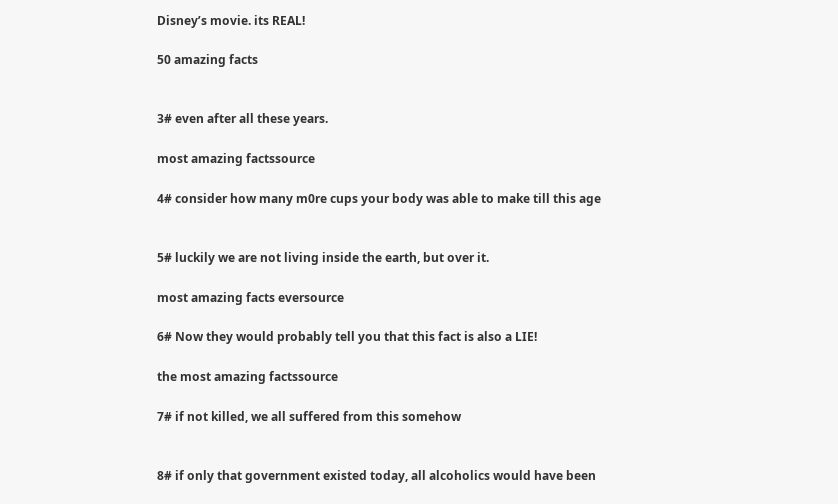Disney’s movie. its REAL!

50 amazing facts


3# even after all these years.

most amazing factssource

4# consider how many m0re cups your body was able to make till this age


5# luckily we are not living inside the earth, but over it.

most amazing facts eversource

6# Now they would probably tell you that this fact is also a LIE!

the most amazing factssource

7# if not killed, we all suffered from this somehow


8# if only that government existed today, all alcoholics would have been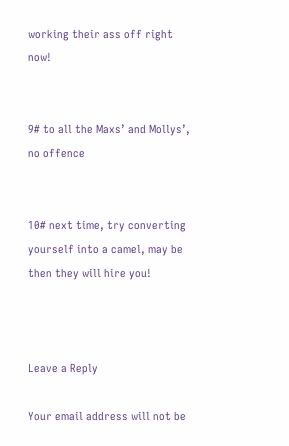working their ass off right now!


9# to all the Maxs’ and Mollys’, no offence


10# next time, try converting yourself into a camel, may be then they will hire you!



Leave a Reply

Your email address will not be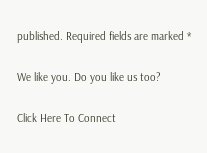published. Required fields are marked *

We like you. Do you like us too?

Click Here To Connect